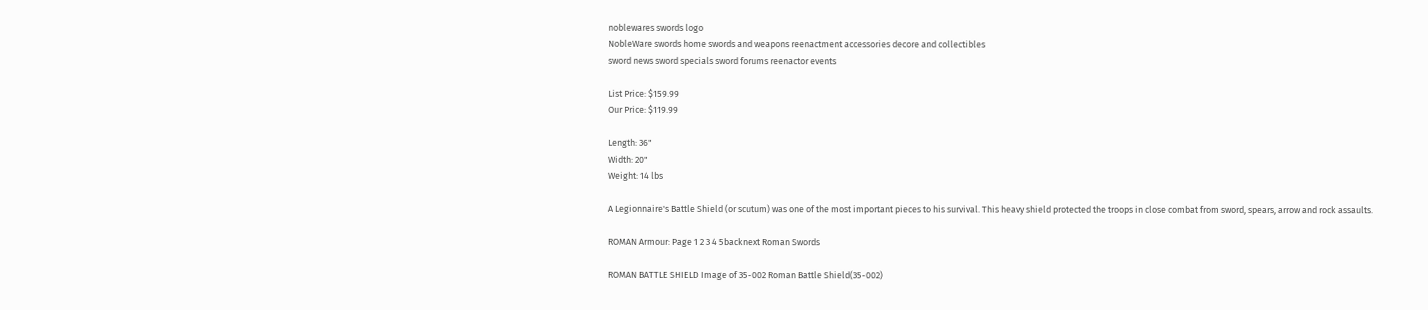noblewares swords logo
NobleWare swords home swords and weapons reenactment accessories decore and collectibles
sword news sword specials sword forums reenactor events

List Price: $159.99
Our Price: $119.99

Length: 36"
Width: 20"
Weight: 14 lbs

A Legionnaire's Battle Shield (or scutum) was one of the most important pieces to his survival. This heavy shield protected the troops in close combat from sword, spears, arrow and rock assaults.

ROMAN Armour: Page 1 2 3 4 5backnext Roman Swords

ROMAN BATTLE SHIELD Image of 35-002 Roman Battle Shield(35-002)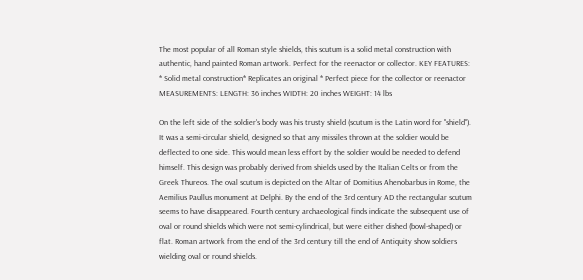The most popular of all Roman style shields, this scutum is a solid metal construction with authentic, hand painted Roman artwork. Perfect for the reenactor or collector. KEY FEATURES: * Solid metal construction* Replicates an original * Perfect piece for the collector or reenactor MEASUREMENTS: LENGTH: 36 inches WIDTH: 20 inches WEIGHT: 14 lbs

On the left side of the soldier's body was his trusty shield (scutum is the Latin word for "shield"). It was a semi-circular shield, designed so that any missiles thrown at the soldier would be deflected to one side. This would mean less effort by the soldier would be needed to defend himself. This design was probably derived from shields used by the Italian Celts or from the Greek Thureos. The oval scutum is depicted on the Altar of Domitius Ahenobarbus in Rome, the Aemilius Paullus monument at Delphi. By the end of the 3rd century AD the rectangular scutum seems to have disappeared. Fourth century archaeological finds indicate the subsequent use of oval or round shields which were not semi-cylindrical, but were either dished (bowl-shaped) or flat. Roman artwork from the end of the 3rd century till the end of Antiquity show soldiers wielding oval or round shields.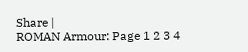Share |
ROMAN Armour: Page 1 2 3 4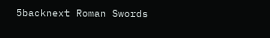5backnext Roman Swords